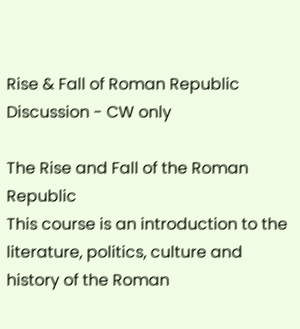Rise & Fall of Roman Republic
Discussion - CW only

The Rise and Fall of the Roman Republic
This course is an introduction to the literature, politics, culture and history of the Roman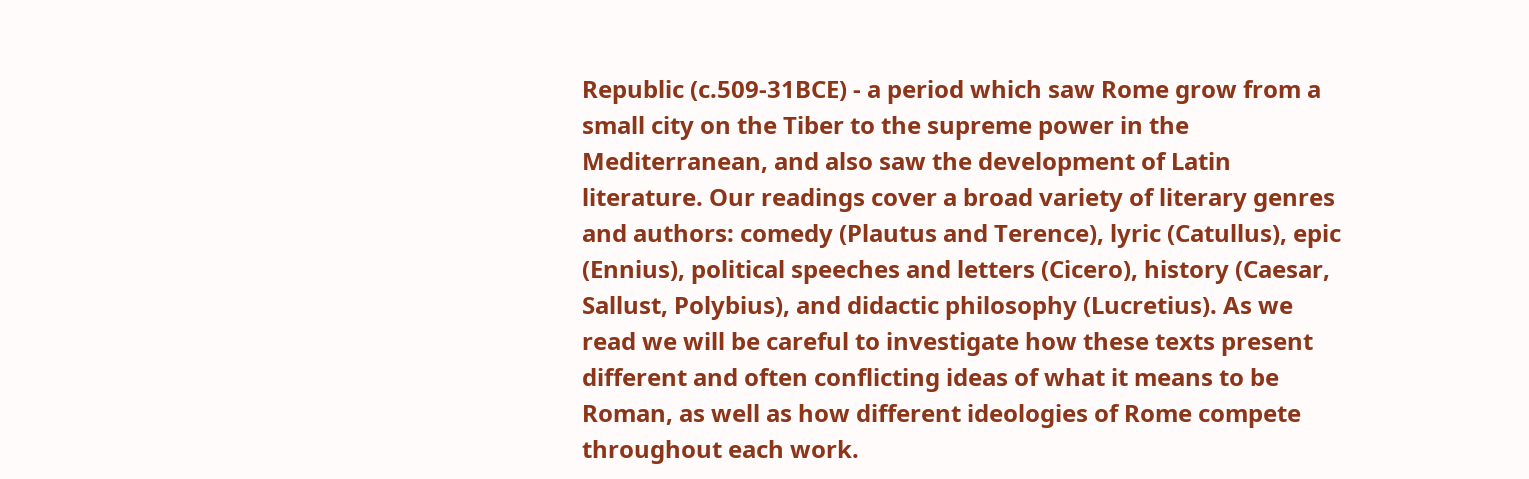Republic (c.509-31BCE) - a period which saw Rome grow from a small city on the Tiber to the supreme power in the Mediterranean, and also saw the development of Latin literature. Our readings cover a broad variety of literary genres and authors: comedy (Plautus and Terence), lyric (Catullus), epic (Ennius), political speeches and letters (Cicero), history (Caesar, Sallust, Polybius), and didactic philosophy (Lucretius). As we read we will be careful to investigate how these texts present different and often conflicting ideas of what it means to be Roman, as well as how different ideologies of Rome compete throughout each work.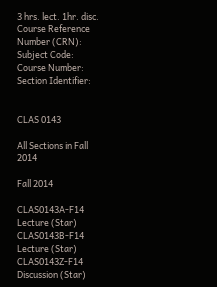3 hrs. lect. 1hr. disc.
Course Reference Number (CRN):
Subject Code:
Course Number:
Section Identifier:


CLAS 0143

All Sections in Fall 2014

Fall 2014

CLAS0143A-F14 Lecture (Star)
CLAS0143B-F14 Lecture (Star)
CLAS0143Z-F14 Discussion (Star)